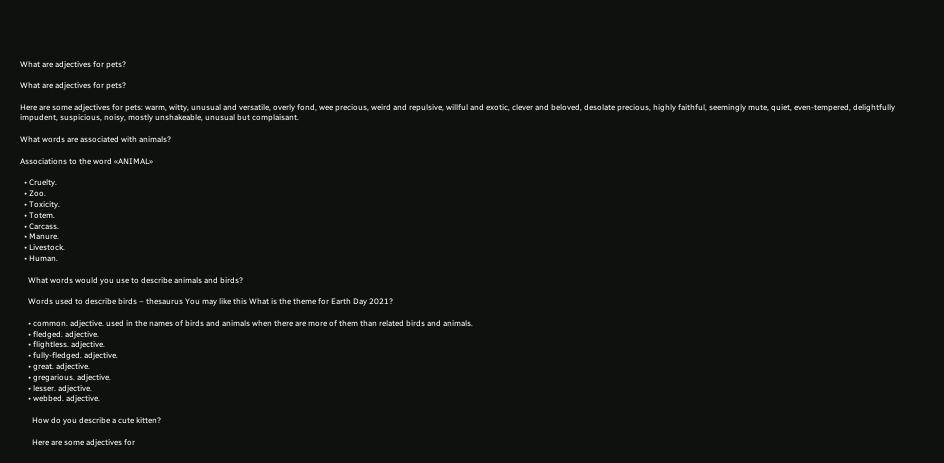What are adjectives for pets?

What are adjectives for pets?

Here are some adjectives for pets: warm, witty, unusual and versatile, overly fond, wee precious, weird and repulsive, willful and exotic, clever and beloved, desolate precious, highly faithful, seemingly mute, quiet, even-tempered, delightfully impudent, suspicious, noisy, mostly unshakeable, unusual but complaisant.

What words are associated with animals?

Associations to the word «ANIMAL»

  • Cruelty.
  • Zoo.
  • Toxicity.
  • Totem.
  • Carcass.
  • Manure.
  • Livestock.
  • Human.

    What words would you use to describe animals and birds?

    Words used to describe birds – thesaurus You may like this What is the theme for Earth Day 2021?

    • common. adjective. used in the names of birds and animals when there are more of them than related birds and animals.
    • fledged. adjective.
    • flightless. adjective.
    • fully-fledged. adjective.
    • great. adjective.
    • gregarious. adjective.
    • lesser. adjective.
    • webbed. adjective.

      How do you describe a cute kitten?

      Here are some adjectives for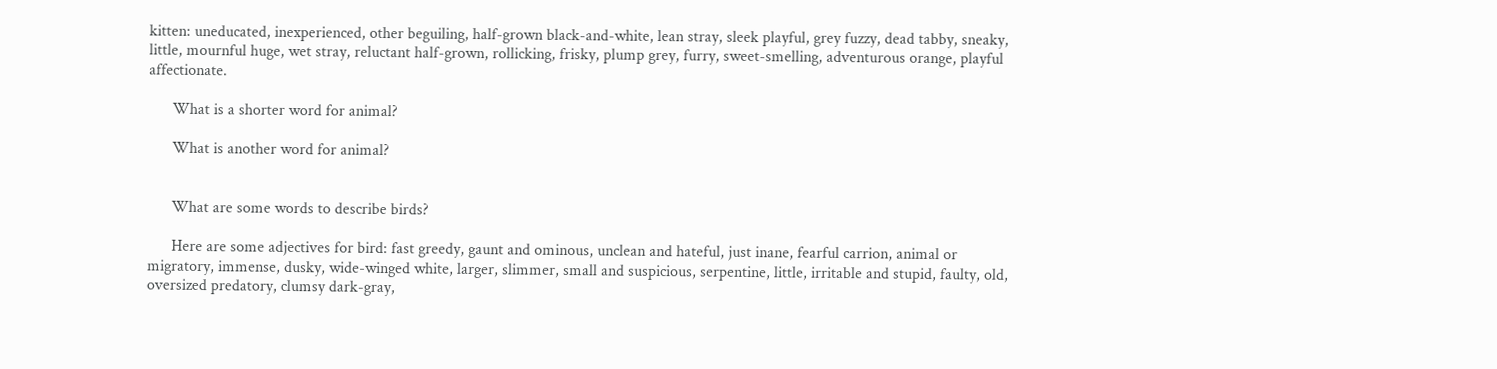kitten: uneducated, inexperienced, other beguiling, half-grown black-and-white, lean stray, sleek playful, grey fuzzy, dead tabby, sneaky, little, mournful huge, wet stray, reluctant half-grown, rollicking, frisky, plump grey, furry, sweet-smelling, adventurous orange, playful affectionate.

      What is a shorter word for animal?

      What is another word for animal?


      What are some words to describe birds?

      Here are some adjectives for bird: fast greedy, gaunt and ominous, unclean and hateful, just inane, fearful carrion, animal or migratory, immense, dusky, wide-winged white, larger, slimmer, small and suspicious, serpentine, little, irritable and stupid, faulty, old, oversized predatory, clumsy dark-gray,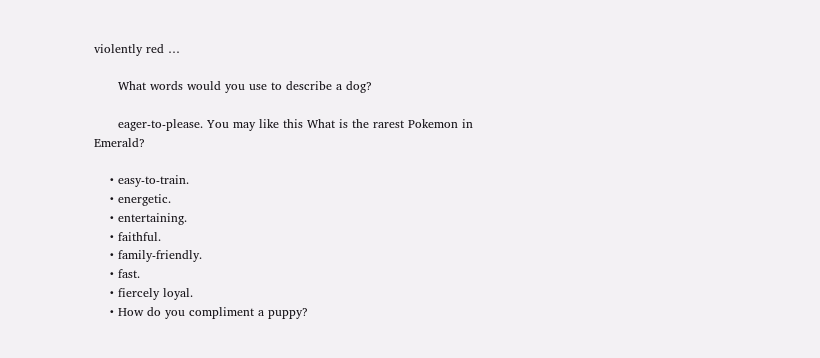violently red …

      What words would you use to describe a dog?

      eager-to-please. You may like this What is the rarest Pokemon in Emerald?

    • easy-to-train.
    • energetic.
    • entertaining.
    • faithful.
    • family-friendly.
    • fast.
    • fiercely loyal.
    • How do you compliment a puppy?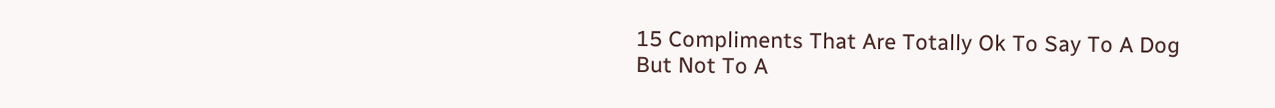15 Compliments That Are Totally Ok To Say To A Dog But Not To A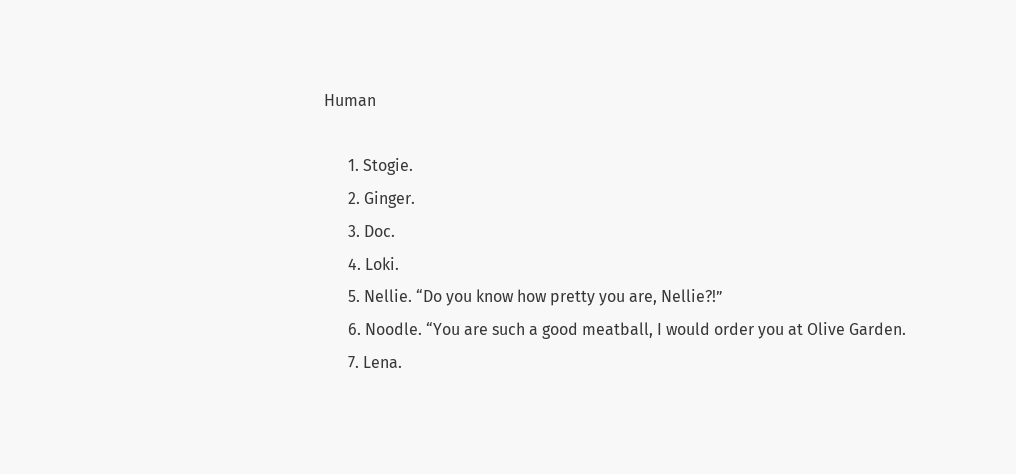Human

      1. Stogie.
      2. Ginger.
      3. Doc.
      4. Loki.
      5. Nellie. “Do you know how pretty you are, Nellie?!”
      6. Noodle. “You are such a good meatball, I would order you at Olive Garden.
      7. Lena.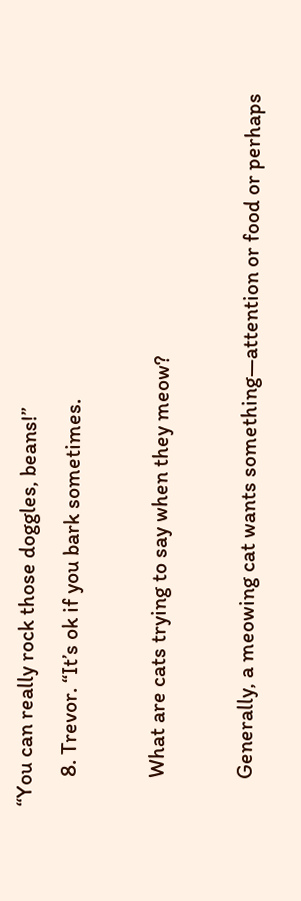“You can really rock those doggles, beans!”
      8. Trevor. “It’s ok if you bark sometimes.

      What are cats trying to say when they meow?

      Generally, a meowing cat wants something—attention or food or perhaps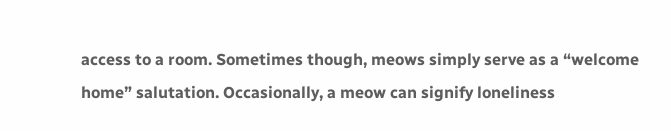access to a room. Sometimes though, meows simply serve as a “welcome home” salutation. Occasionally, a meow can signify loneliness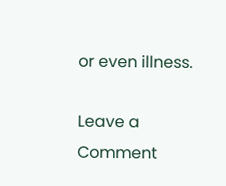or even illness.

Leave a Comment